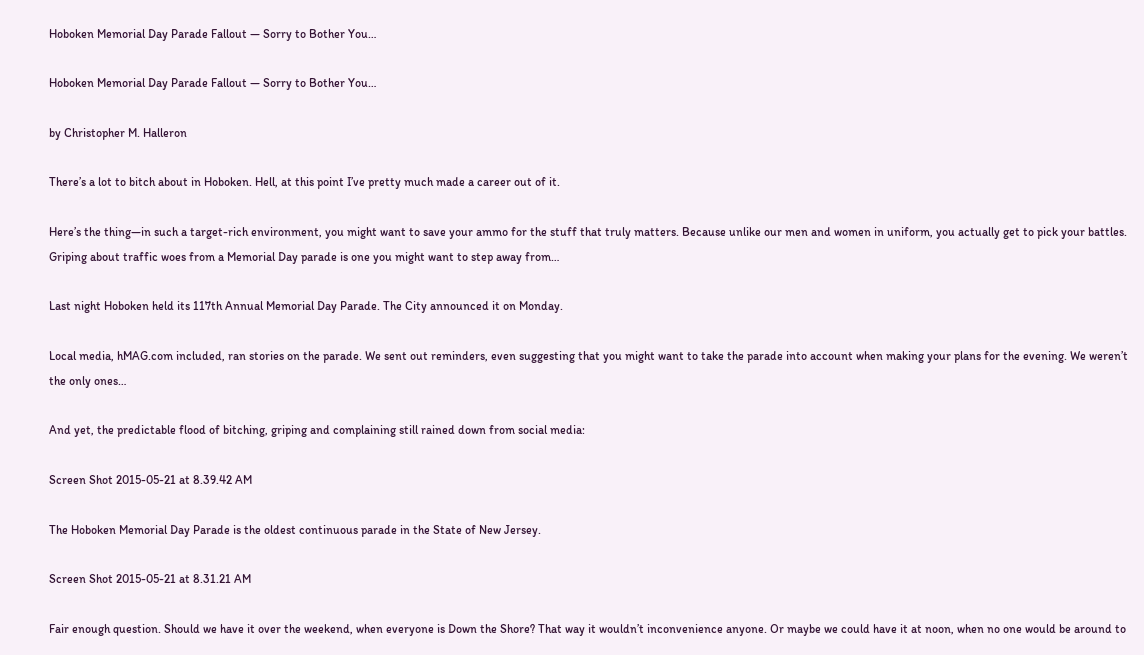Hoboken Memorial Day Parade Fallout — Sorry to Bother You…

Hoboken Memorial Day Parade Fallout — Sorry to Bother You…

by Christopher M. Halleron

There’s a lot to bitch about in Hoboken. Hell, at this point I’ve pretty much made a career out of it.

Here’s the thing—in such a target-rich environment, you might want to save your ammo for the stuff that truly matters. Because unlike our men and women in uniform, you actually get to pick your battles. Griping about traffic woes from a Memorial Day parade is one you might want to step away from…

Last night Hoboken held its 117th Annual Memorial Day Parade. The City announced it on Monday.

Local media, hMAG.com included, ran stories on the parade. We sent out reminders, even suggesting that you might want to take the parade into account when making your plans for the evening. We weren’t the only ones…

And yet, the predictable flood of bitching, griping and complaining still rained down from social media:

Screen Shot 2015-05-21 at 8.39.42 AM

The Hoboken Memorial Day Parade is the oldest continuous parade in the State of New Jersey.

Screen Shot 2015-05-21 at 8.31.21 AM

Fair enough question. Should we have it over the weekend, when everyone is Down the Shore? That way it wouldn’t inconvenience anyone. Or maybe we could have it at noon, when no one would be around to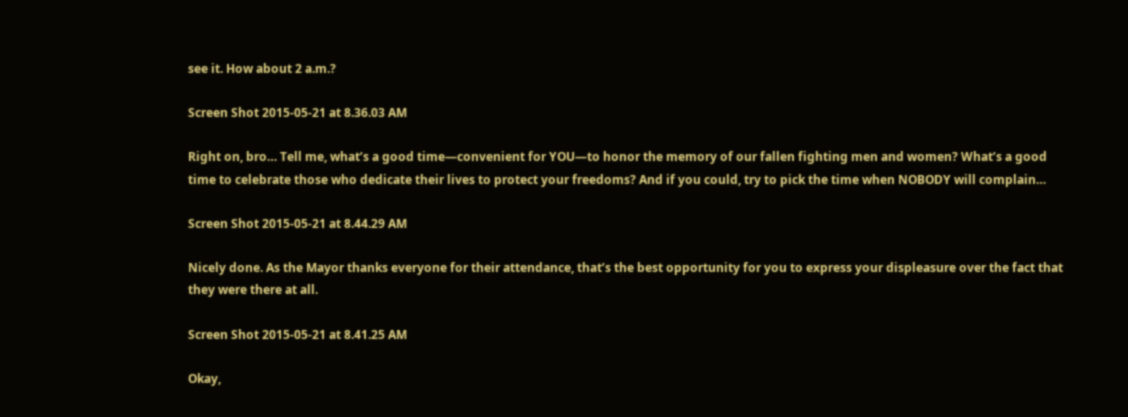see it. How about 2 a.m.?

Screen Shot 2015-05-21 at 8.36.03 AM

Right on, bro… Tell me, what’s a good time—convenient for YOU—to honor the memory of our fallen fighting men and women? What’s a good time to celebrate those who dedicate their lives to protect your freedoms? And if you could, try to pick the time when NOBODY will complain…

Screen Shot 2015-05-21 at 8.44.29 AM

Nicely done. As the Mayor thanks everyone for their attendance, that’s the best opportunity for you to express your displeasure over the fact that they were there at all.

Screen Shot 2015-05-21 at 8.41.25 AM

Okay,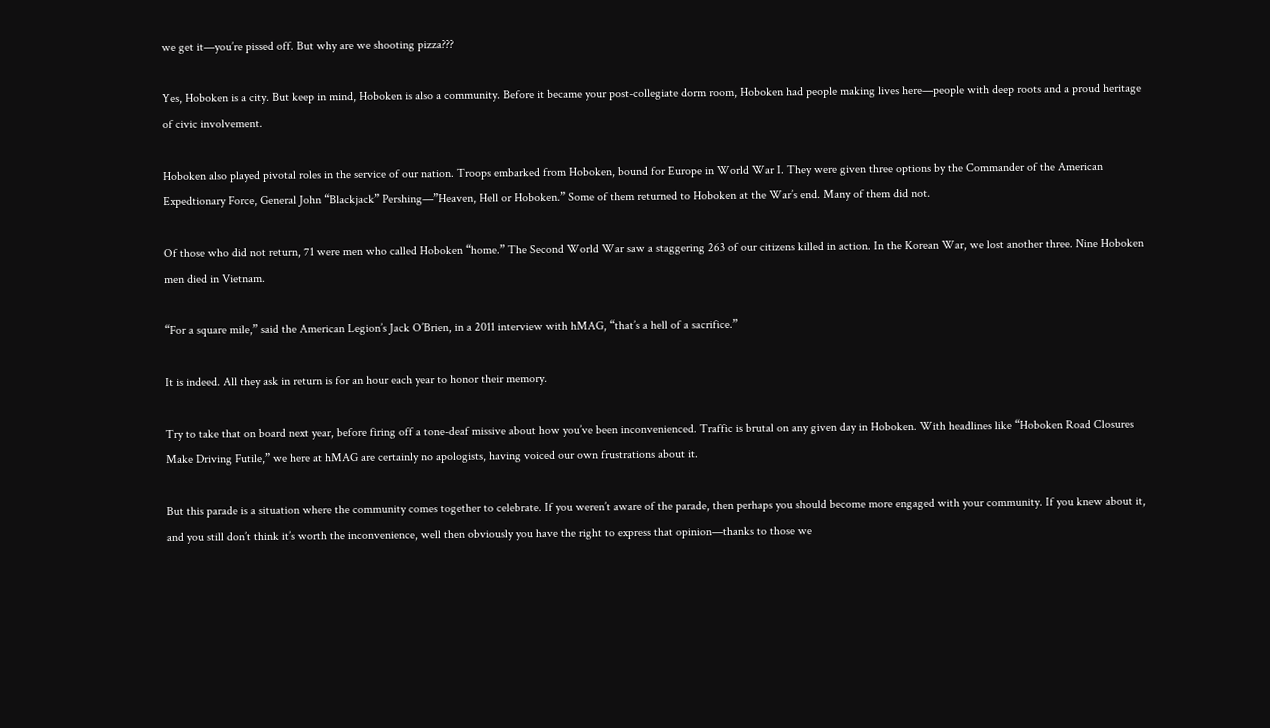we get it—you’re pissed off. But why are we shooting pizza???

Yes, Hoboken is a city. But keep in mind, Hoboken is also a community. Before it became your post-collegiate dorm room, Hoboken had people making lives here—people with deep roots and a proud heritage of civic involvement.

Hoboken also played pivotal roles in the service of our nation. Troops embarked from Hoboken, bound for Europe in World War I. They were given three options by the Commander of the American Expedtionary Force, General John “Blackjack” Pershing—”Heaven, Hell or Hoboken.” Some of them returned to Hoboken at the War’s end. Many of them did not.

Of those who did not return, 71 were men who called Hoboken “home.” The Second World War saw a staggering 263 of our citizens killed in action. In the Korean War, we lost another three. Nine Hoboken men died in Vietnam.

“For a square mile,” said the American Legion’s Jack O’Brien, in a 2011 interview with hMAG, “that’s a hell of a sacrifice.”

It is indeed. All they ask in return is for an hour each year to honor their memory.

Try to take that on board next year, before firing off a tone-deaf missive about how you’ve been inconvenienced. Traffic is brutal on any given day in Hoboken. With headlines like “Hoboken Road Closures Make Driving Futile,” we here at hMAG are certainly no apologists, having voiced our own frustrations about it.

But this parade is a situation where the community comes together to celebrate. If you weren’t aware of the parade, then perhaps you should become more engaged with your community. If you knew about it, and you still don’t think it’s worth the inconvenience, well then obviously you have the right to express that opinion—thanks to those we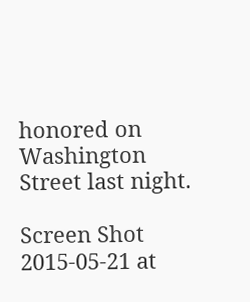honored on Washington Street last night.

Screen Shot 2015-05-21 at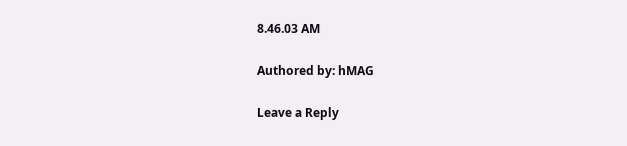8.46.03 AM

Authored by: hMAG

Leave a Reply